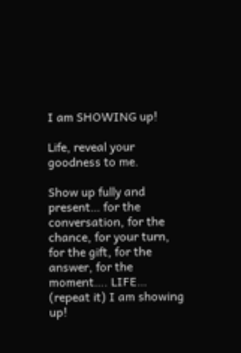I am SHOWING up!

Life, reveal your goodness to me.

Show up fully and present… for the conversation, for the chance, for your turn, for the gift, for the answer, for the moment…. LIFE… (repeat it) I am showing up!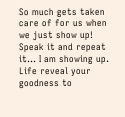So much gets taken care of for us when we just show up!
Speak it and repeat it… I am showing up. Life reveal your goodness to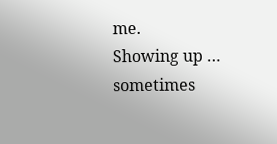me.
Showing up … sometimes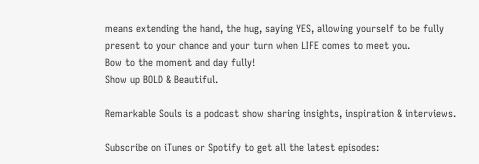means extending the hand, the hug, saying YES, allowing yourself to be fully present to your chance and your turn when LIFE comes to meet you.
Bow to the moment and day fully!
Show up BOLD & Beautiful.

Remarkable Souls is a podcast show sharing insights, inspiration & interviews.

Subscribe on iTunes or Spotify to get all the latest episodes: